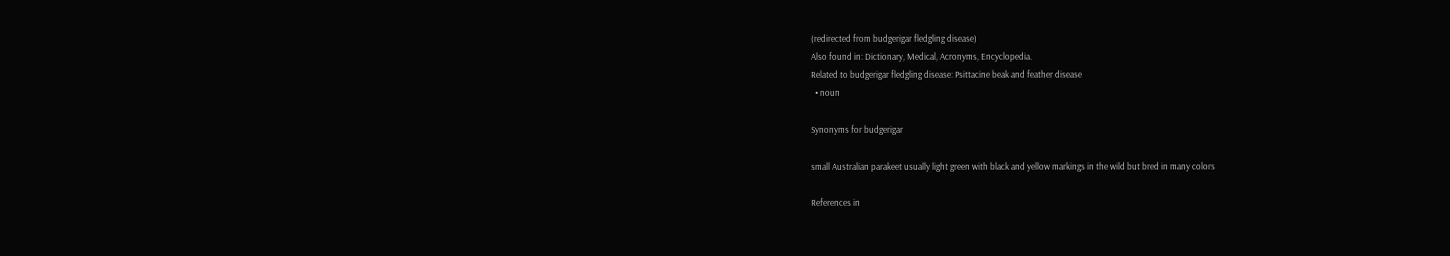(redirected from budgerigar fledgling disease)
Also found in: Dictionary, Medical, Acronyms, Encyclopedia.
Related to budgerigar fledgling disease: Psittacine beak and feather disease
  • noun

Synonyms for budgerigar

small Australian parakeet usually light green with black and yellow markings in the wild but bred in many colors

References in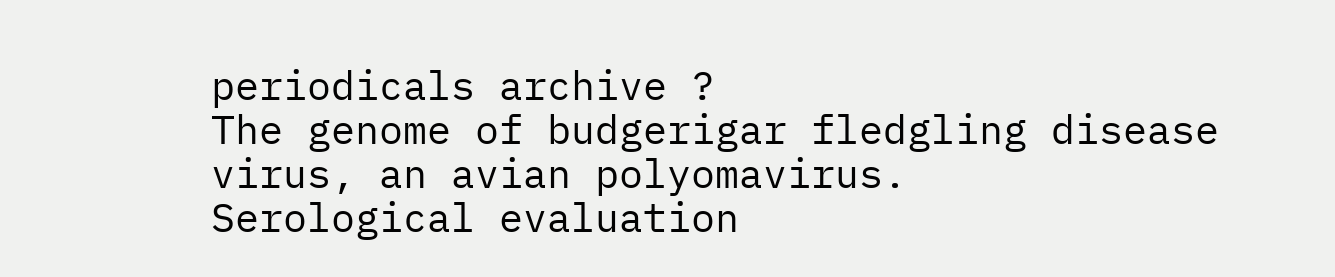periodicals archive ?
The genome of budgerigar fledgling disease virus, an avian polyomavirus.
Serological evaluation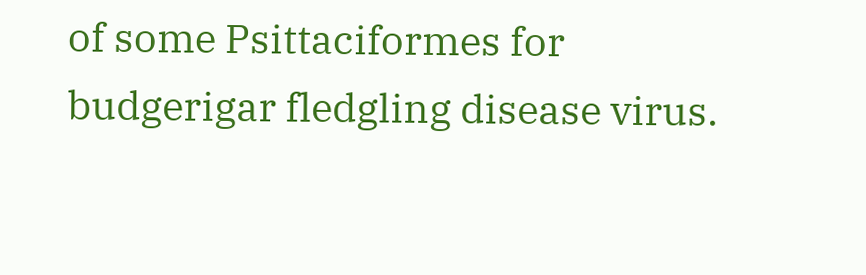of some Psittaciformes for budgerigar fledgling disease virus.